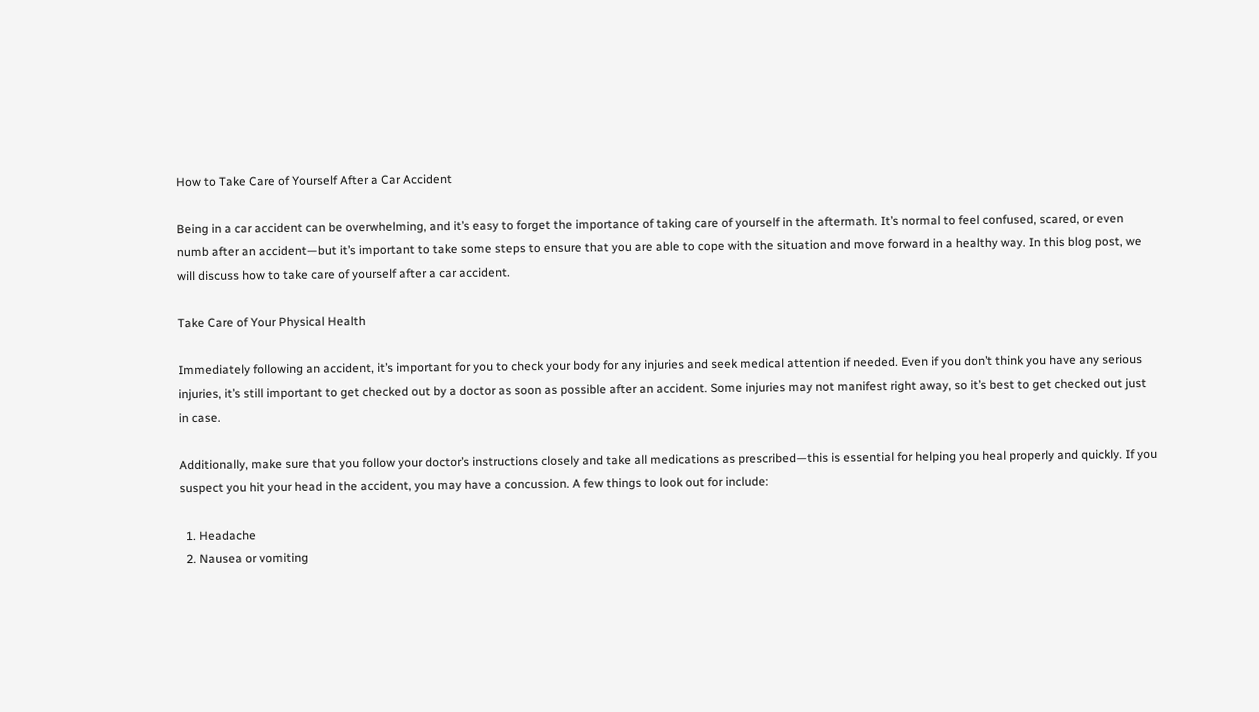How to Take Care of Yourself After a Car Accident

Being in a car accident can be overwhelming, and it’s easy to forget the importance of taking care of yourself in the aftermath. It’s normal to feel confused, scared, or even numb after an accident—but it’s important to take some steps to ensure that you are able to cope with the situation and move forward in a healthy way. In this blog post, we will discuss how to take care of yourself after a car accident.

Take Care of Your Physical Health

Immediately following an accident, it’s important for you to check your body for any injuries and seek medical attention if needed. Even if you don’t think you have any serious injuries, it’s still important to get checked out by a doctor as soon as possible after an accident. Some injuries may not manifest right away, so it’s best to get checked out just in case.

Additionally, make sure that you follow your doctor’s instructions closely and take all medications as prescribed—this is essential for helping you heal properly and quickly. If you suspect you hit your head in the accident, you may have a concussion. A few things to look out for include:

  1. Headache
  2. Nausea or vomiting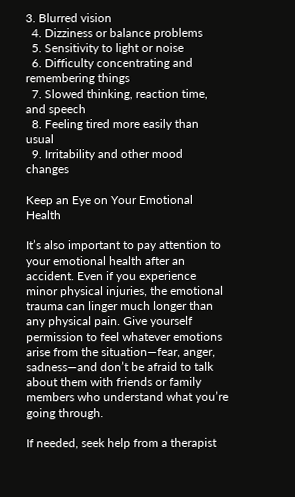3. Blurred vision
  4. Dizziness or balance problems
  5. Sensitivity to light or noise
  6. Difficulty concentrating and remembering things
  7. Slowed thinking, reaction time, and speech
  8. Feeling tired more easily than usual
  9. Irritability and other mood changes

Keep an Eye on Your Emotional Health

It’s also important to pay attention to your emotional health after an accident. Even if you experience minor physical injuries, the emotional trauma can linger much longer than any physical pain. Give yourself permission to feel whatever emotions arise from the situation—fear, anger, sadness—and don’t be afraid to talk about them with friends or family members who understand what you’re going through.

If needed, seek help from a therapist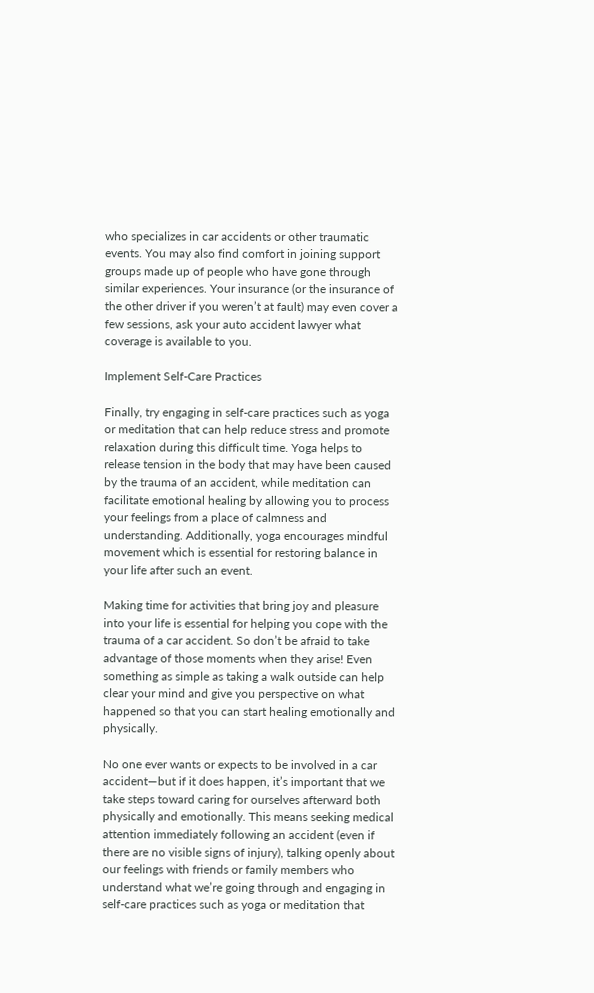who specializes in car accidents or other traumatic events. You may also find comfort in joining support groups made up of people who have gone through similar experiences. Your insurance (or the insurance of the other driver if you weren’t at fault) may even cover a few sessions, ask your auto accident lawyer what coverage is available to you.

Implement Self-Care Practices

Finally, try engaging in self-care practices such as yoga or meditation that can help reduce stress and promote relaxation during this difficult time. Yoga helps to release tension in the body that may have been caused by the trauma of an accident, while meditation can facilitate emotional healing by allowing you to process your feelings from a place of calmness and understanding. Additionally, yoga encourages mindful movement which is essential for restoring balance in your life after such an event.

Making time for activities that bring joy and pleasure into your life is essential for helping you cope with the trauma of a car accident. So don’t be afraid to take advantage of those moments when they arise! Even something as simple as taking a walk outside can help clear your mind and give you perspective on what happened so that you can start healing emotionally and physically.

No one ever wants or expects to be involved in a car accident—but if it does happen, it’s important that we take steps toward caring for ourselves afterward both physically and emotionally. This means seeking medical attention immediately following an accident (even if there are no visible signs of injury), talking openly about our feelings with friends or family members who understand what we’re going through and engaging in self-care practices such as yoga or meditation that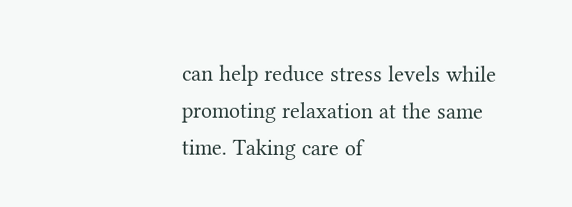can help reduce stress levels while promoting relaxation at the same time. Taking care of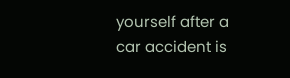yourself after a car accident is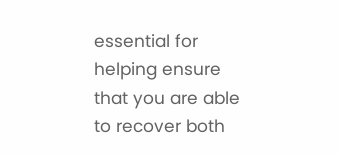essential for helping ensure that you are able to recover both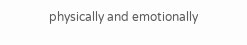physically and emotionally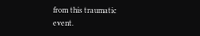from this traumatic event.